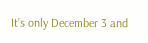It’s only December 3 and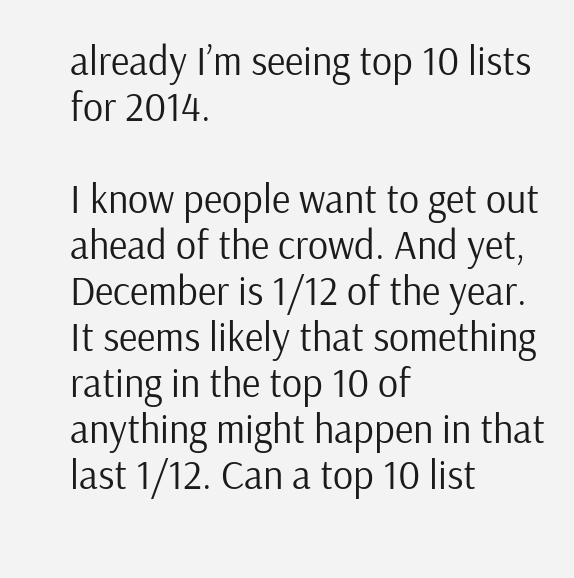already I’m seeing top 10 lists for 2014.

I know people want to get out ahead of the crowd. And yet, December is 1/12 of the year. It seems likely that something rating in the top 10 of anything might happen in that last 1/12. Can a top 10 list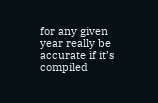for any given year really be accurate if it’s compiled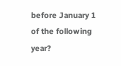before January 1 of the following year?